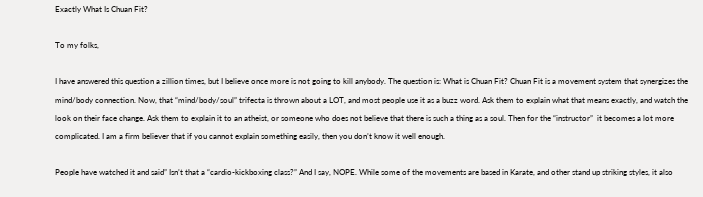Exactly What Is Chuan Fit?

To my folks,

I have answered this question a zillion times, but I believe once more is not going to kill anybody. The question is: What is Chuan Fit? Chuan Fit is a movement system that synergizes the mind/body connection. Now, that “mind/body/soul” trifecta is thrown about a LOT, and most people use it as a buzz word. Ask them to explain what that means exactly, and watch the look on their face change. Ask them to explain it to an atheist, or someone who does not believe that there is such a thing as a soul. Then for the “instructor”  it becomes a lot more complicated. I am a firm believer that if you cannot explain something easily, then you don’t know it well enough.

People have watched it and said” Isn’t that a “cardio-kickboxing class?” And I say, NOPE. While some of the movements are based in Karate, and other stand up striking styles, it also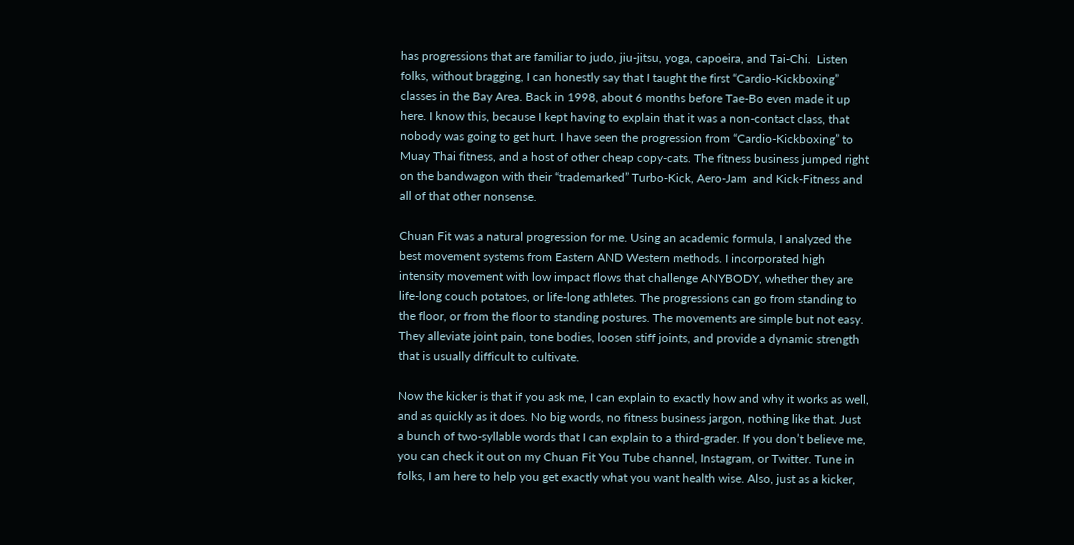has progressions that are familiar to judo, jiu-jitsu, yoga, capoeira, and Tai-Chi.  Listen folks, without bragging, I can honestly say that I taught the first “Cardio-Kickboxing” classes in the Bay Area. Back in 1998, about 6 months before Tae-Bo even made it up here. I know this, because I kept having to explain that it was a non-contact class, that nobody was going to get hurt. I have seen the progression from “Cardio-Kickboxing” to Muay Thai fitness, and a host of other cheap copy-cats. The fitness business jumped right on the bandwagon with their “trademarked” Turbo-Kick, Aero-Jam  and Kick-Fitness and all of that other nonsense.

Chuan Fit was a natural progression for me. Using an academic formula, I analyzed the best movement systems from Eastern AND Western methods. I incorporated high intensity movement with low impact flows that challenge ANYBODY, whether they are life-long couch potatoes, or life-long athletes. The progressions can go from standing to the floor, or from the floor to standing postures. The movements are simple but not easy. They alleviate joint pain, tone bodies, loosen stiff joints, and provide a dynamic strength that is usually difficult to cultivate.

Now the kicker is that if you ask me, I can explain to exactly how and why it works as well, and as quickly as it does. No big words, no fitness business jargon, nothing like that. Just a bunch of two-syllable words that I can explain to a third-grader. If you don’t believe me, you can check it out on my Chuan Fit You Tube channel, Instagram, or Twitter. Tune in folks, I am here to help you get exactly what you want health wise. Also, just as a kicker,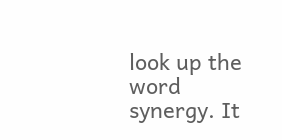look up the word synergy. It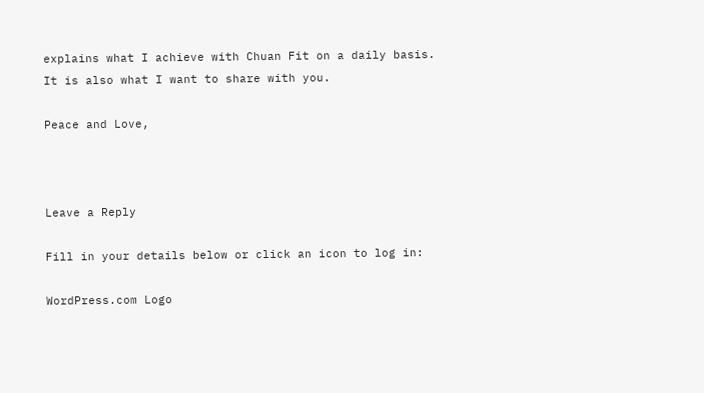explains what I achieve with Chuan Fit on a daily basis. It is also what I want to share with you.

Peace and Love,



Leave a Reply

Fill in your details below or click an icon to log in:

WordPress.com Logo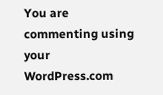You are commenting using your WordPress.com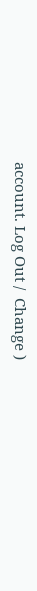account. Log Out /  Change )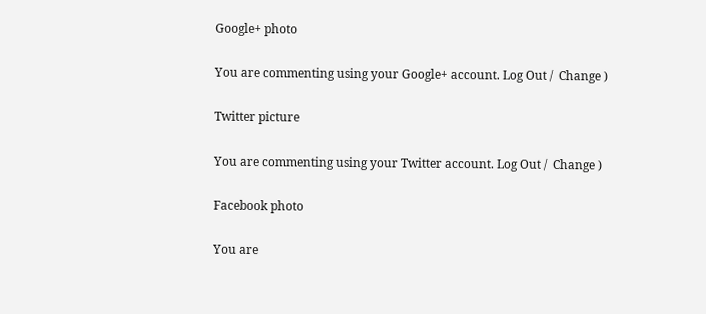Google+ photo

You are commenting using your Google+ account. Log Out /  Change )

Twitter picture

You are commenting using your Twitter account. Log Out /  Change )

Facebook photo

You are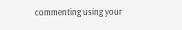commenting using your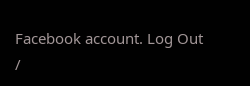Facebook account. Log Out /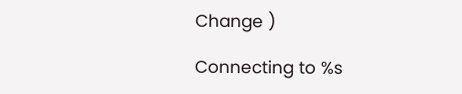Change )

Connecting to %s